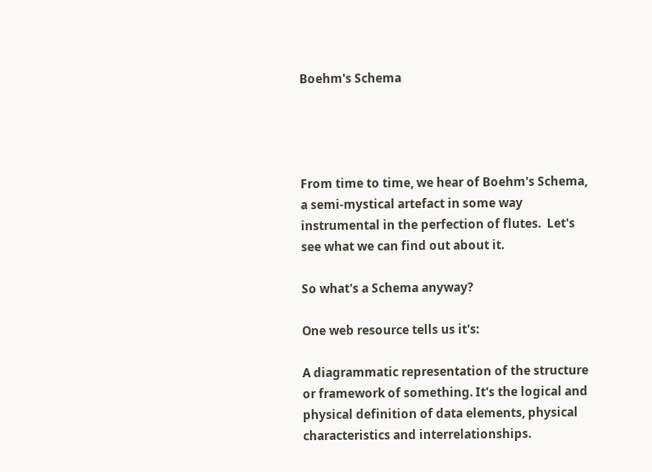Boehm's Schema




From time to time, we hear of Boehm's Schema, a semi-mystical artefact in some way instrumental in the perfection of flutes.  Let's see what we can find out about it.

So what's a Schema anyway?

One web resource tells us it's:

A diagrammatic representation of the structure or framework of something. It's the logical and physical definition of data elements, physical characteristics and interrelationships.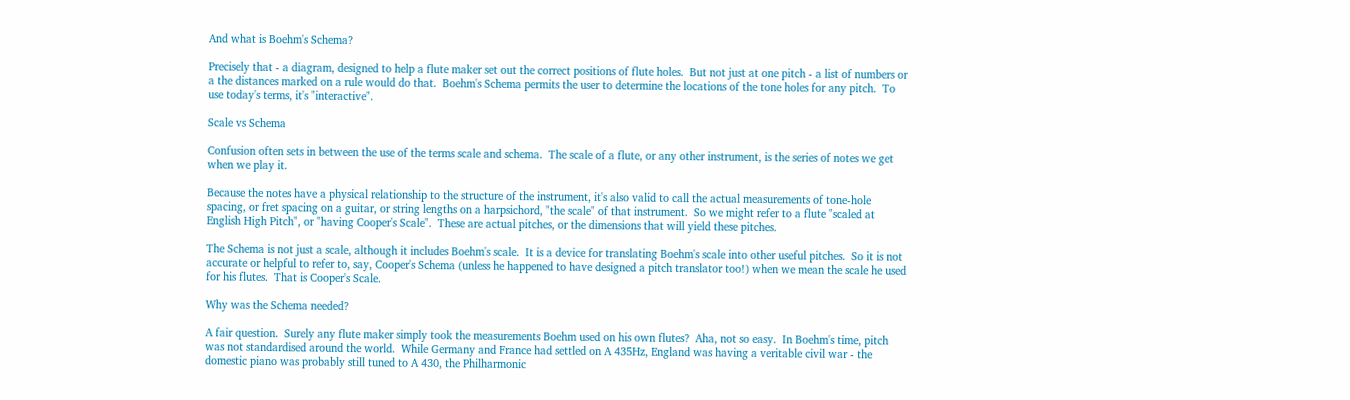And what is Boehm's Schema?

Precisely that - a diagram, designed to help a flute maker set out the correct positions of flute holes.  But not just at one pitch - a list of numbers or a the distances marked on a rule would do that.  Boehm's Schema permits the user to determine the locations of the tone holes for any pitch.  To use today's terms, it's "interactive".

Scale vs Schema

Confusion often sets in between the use of the terms scale and schema.  The scale of a flute, or any other instrument, is the series of notes we get when we play it.

Because the notes have a physical relationship to the structure of the instrument, it's also valid to call the actual measurements of tone-hole spacing, or fret spacing on a guitar, or string lengths on a harpsichord, "the scale" of that instrument.  So we might refer to a flute "scaled at English High Pitch", or "having Cooper's Scale".  These are actual pitches, or the dimensions that will yield these pitches.

The Schema is not just a scale, although it includes Boehm's scale.  It is a device for translating Boehm's scale into other useful pitches.  So it is not accurate or helpful to refer to, say, Cooper's Schema (unless he happened to have designed a pitch translator too!) when we mean the scale he used for his flutes.  That is Cooper's Scale.

Why was the Schema needed?

A fair question.  Surely any flute maker simply took the measurements Boehm used on his own flutes?  Aha, not so easy.  In Boehm's time, pitch was not standardised around the world.  While Germany and France had settled on A 435Hz, England was having a veritable civil war - the domestic piano was probably still tuned to A 430, the Philharmonic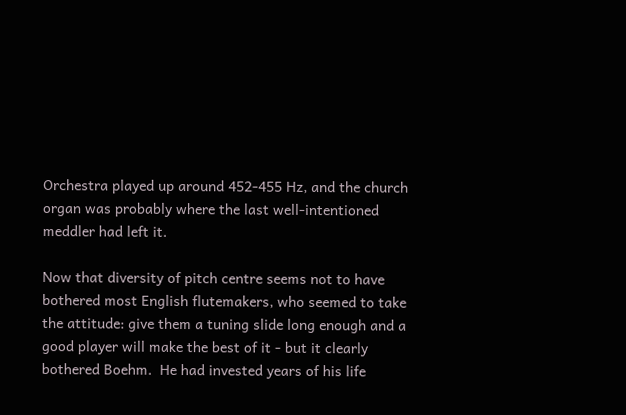Orchestra played up around 452-455 Hz, and the church organ was probably where the last well-intentioned meddler had left it.

Now that diversity of pitch centre seems not to have bothered most English flutemakers, who seemed to take the attitude: give them a tuning slide long enough and a good player will make the best of it - but it clearly bothered Boehm.  He had invested years of his life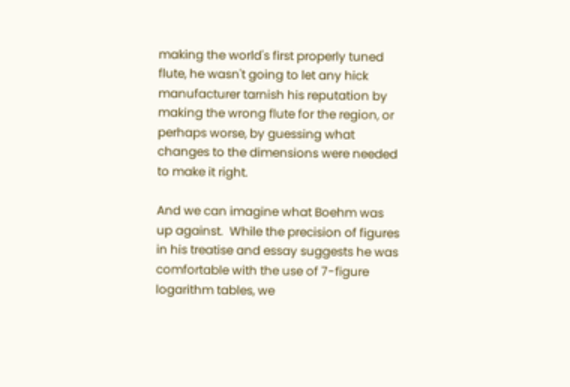making the world's first properly tuned flute, he wasn't going to let any hick manufacturer tarnish his reputation by making the wrong flute for the region, or perhaps worse, by guessing what changes to the dimensions were needed to make it right.

And we can imagine what Boehm was up against.  While the precision of figures in his treatise and essay suggests he was comfortable with the use of 7-figure logarithm tables, we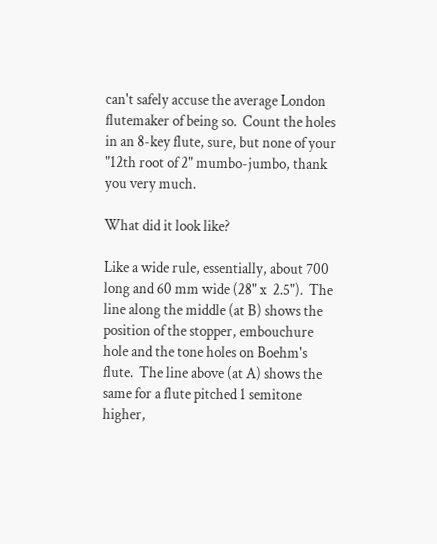can't safely accuse the average London flutemaker of being so.  Count the holes in an 8-key flute, sure, but none of your "12th root of 2" mumbo-jumbo, thank you very much.

What did it look like?

Like a wide rule, essentially, about 700 long and 60 mm wide (28" x  2.5").  The line along the middle (at B) shows the position of the stopper, embouchure hole and the tone holes on Boehm's flute.  The line above (at A) shows the same for a flute pitched 1 semitone higher,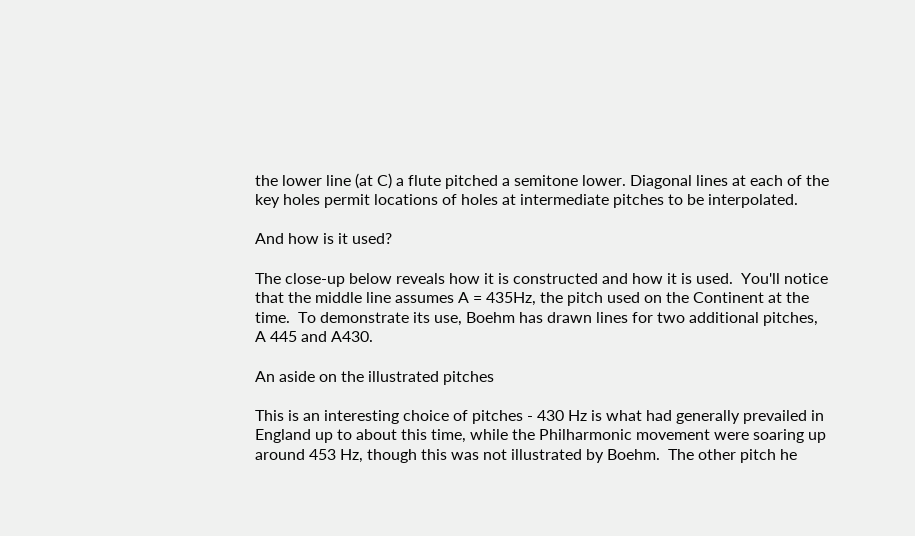the lower line (at C) a flute pitched a semitone lower. Diagonal lines at each of the key holes permit locations of holes at intermediate pitches to be interpolated.

And how is it used?

The close-up below reveals how it is constructed and how it is used.  You'll notice that the middle line assumes A = 435Hz, the pitch used on the Continent at the time.  To demonstrate its use, Boehm has drawn lines for two additional pitches, A 445 and A430.

An aside on the illustrated pitches

This is an interesting choice of pitches - 430 Hz is what had generally prevailed in England up to about this time, while the Philharmonic movement were soaring up around 453 Hz, though this was not illustrated by Boehm.  The other pitch he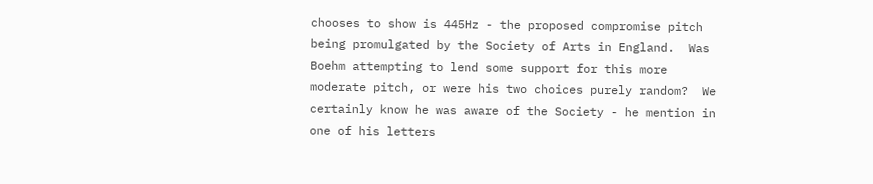chooses to show is 445Hz - the proposed compromise pitch being promulgated by the Society of Arts in England.  Was Boehm attempting to lend some support for this more moderate pitch, or were his two choices purely random?  We certainly know he was aware of the Society - he mention in one of his letters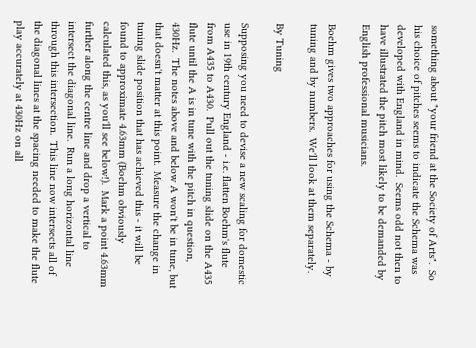something about "your friend at the Society of Arts".  So his choice of pitches seems to indicate the Schema was developed with England in mind.  Seems odd not then to have illustrated the pitch most likely to be demanded by English professional musicians.

Boehm gives two approaches for using the Schema - by tuning and by numbers.  We'll look at them separately.

By Tuning

Supposing you need to devise a new scaling for domestic use in 19th century England - i.e. flatten Boehm's flute from A435 to A430.  Pull out the tuning slide on the A435 flute until the A is in tune with the pitch in question, 430Hz.  The notes above and below A won't be in tune, but that doesn't matter at this point.  Measure the change in tuning slide position that has achieved this - it will be found to approximate 4.63mm (Boehm obviously calculated this, as you'll see below!).  Mark a point 4.63mm further along the centre line and drop a vertical to intersect the diagonal line.  Run a long horizontal line through this intersection.  This line now intersects all of the diagonal lines at the spacing needed to make the flute play accurately at 430Hz on all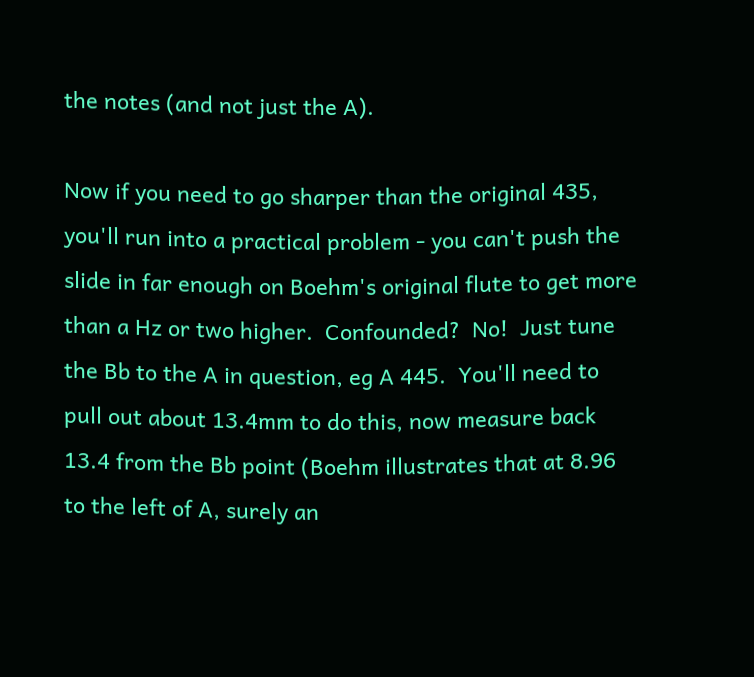the notes (and not just the A).

Now if you need to go sharper than the original 435, you'll run into a practical problem - you can't push the slide in far enough on Boehm's original flute to get more than a Hz or two higher.  Confounded?  No!  Just tune the Bb to the A in question, eg A 445.  You'll need to pull out about 13.4mm to do this, now measure back 13.4 from the Bb point (Boehm illustrates that at 8.96 to the left of A, surely an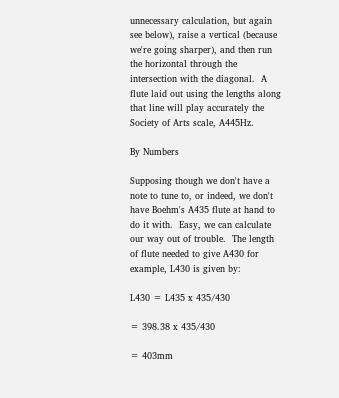unnecessary calculation, but again see below), raise a vertical (because we're going sharper), and then run the horizontal through the intersection with the diagonal.  A flute laid out using the lengths along that line will play accurately the Society of Arts scale, A445Hz.

By Numbers

Supposing though we don't have a note to tune to, or indeed, we don't have Boehm's A435 flute at hand to do it with.  Easy, we can calculate our way out of trouble.  The length of flute needed to give A430 for example, L430 is given by:

L430 = L435 x 435/430

= 398.38 x 435/430

= 403mm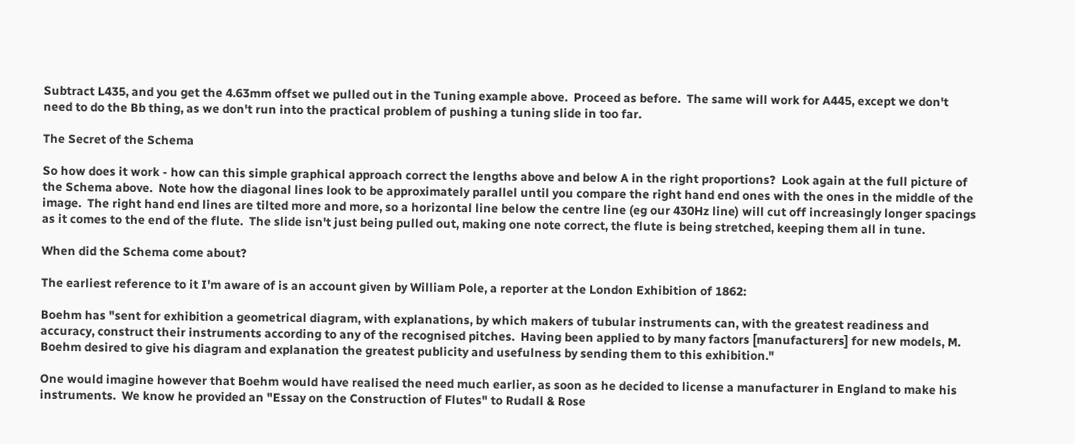Subtract L435, and you get the 4.63mm offset we pulled out in the Tuning example above.  Proceed as before.  The same will work for A445, except we don't need to do the Bb thing, as we don't run into the practical problem of pushing a tuning slide in too far.

The Secret of the Schema

So how does it work - how can this simple graphical approach correct the lengths above and below A in the right proportions?  Look again at the full picture of the Schema above.  Note how the diagonal lines look to be approximately parallel until you compare the right hand end ones with the ones in the middle of the image.  The right hand end lines are tilted more and more, so a horizontal line below the centre line (eg our 430Hz line) will cut off increasingly longer spacings as it comes to the end of the flute.  The slide isn't just being pulled out, making one note correct, the flute is being stretched, keeping them all in tune.

When did the Schema come about?

The earliest reference to it I'm aware of is an account given by William Pole, a reporter at the London Exhibition of 1862:

Boehm has "sent for exhibition a geometrical diagram, with explanations, by which makers of tubular instruments can, with the greatest readiness and accuracy, construct their instruments according to any of the recognised pitches.  Having been applied to by many factors [manufacturers] for new models, M. Boehm desired to give his diagram and explanation the greatest publicity and usefulness by sending them to this exhibition."

One would imagine however that Boehm would have realised the need much earlier, as soon as he decided to license a manufacturer in England to make his instruments.  We know he provided an "Essay on the Construction of Flutes" to Rudall & Rose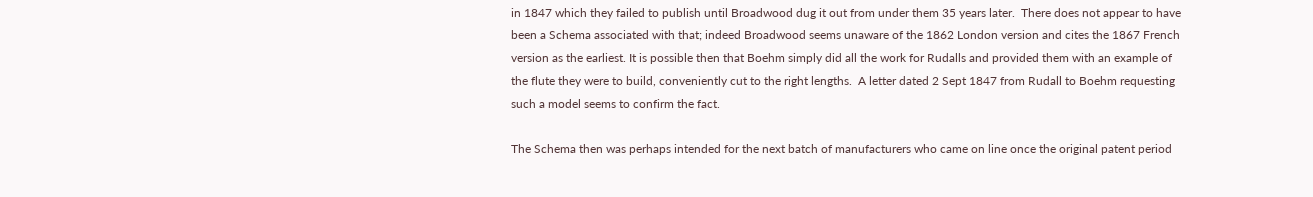in 1847 which they failed to publish until Broadwood dug it out from under them 35 years later.  There does not appear to have been a Schema associated with that; indeed Broadwood seems unaware of the 1862 London version and cites the 1867 French version as the earliest. It is possible then that Boehm simply did all the work for Rudalls and provided them with an example of the flute they were to build, conveniently cut to the right lengths.  A letter dated 2 Sept 1847 from Rudall to Boehm requesting such a model seems to confirm the fact.

The Schema then was perhaps intended for the next batch of manufacturers who came on line once the original patent period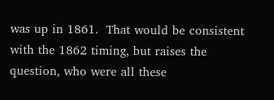was up in 1861.  That would be consistent with the 1862 timing, but raises the question, who were all these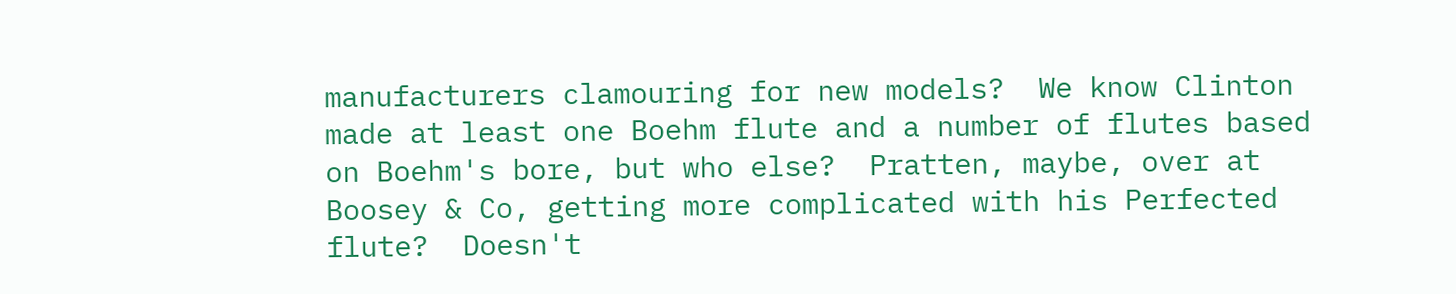manufacturers clamouring for new models?  We know Clinton made at least one Boehm flute and a number of flutes based on Boehm's bore, but who else?  Pratten, maybe, over at Boosey & Co, getting more complicated with his Perfected flute?  Doesn't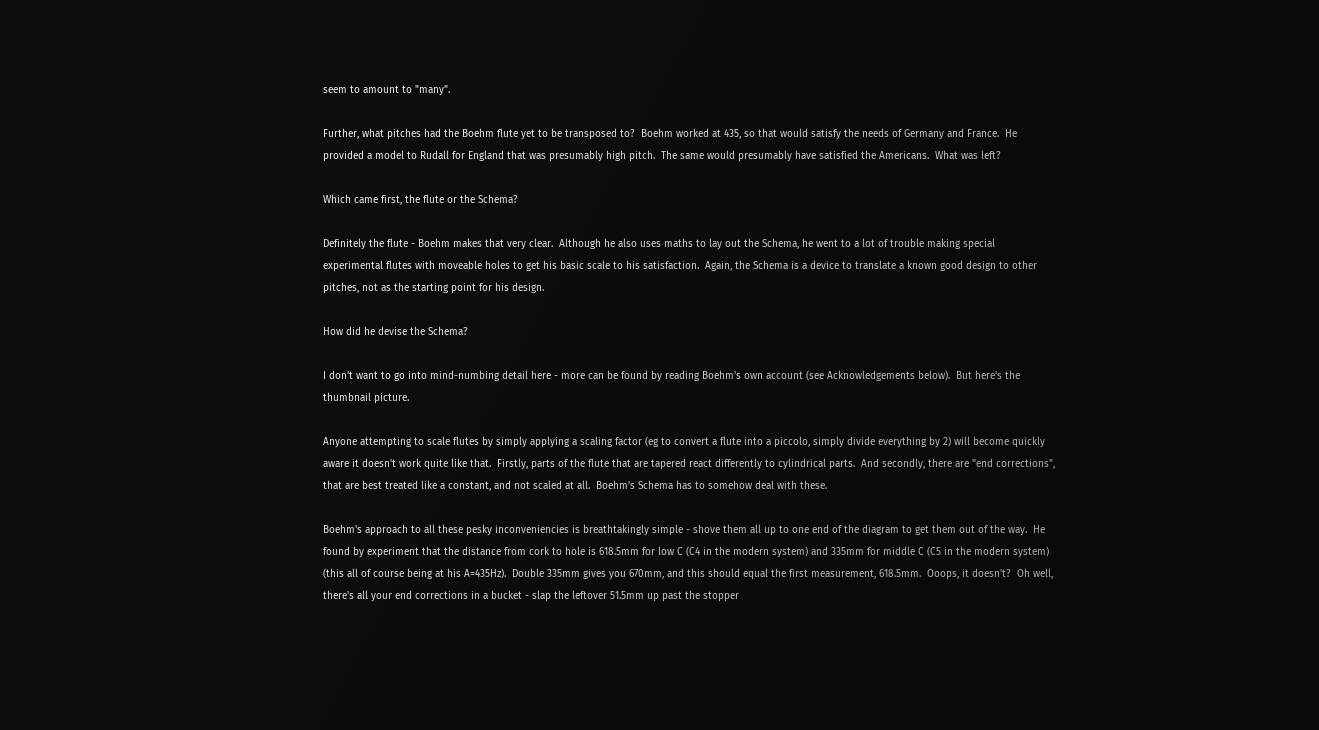seem to amount to "many".

Further, what pitches had the Boehm flute yet to be transposed to?  Boehm worked at 435, so that would satisfy the needs of Germany and France.  He provided a model to Rudall for England that was presumably high pitch.  The same would presumably have satisfied the Americans.  What was left?

Which came first, the flute or the Schema?

Definitely the flute - Boehm makes that very clear.  Although he also uses maths to lay out the Schema, he went to a lot of trouble making special experimental flutes with moveable holes to get his basic scale to his satisfaction.  Again, the Schema is a device to translate a known good design to other pitches, not as the starting point for his design.

How did he devise the Schema?

I don't want to go into mind-numbing detail here - more can be found by reading Boehm's own account (see Acknowledgements below).  But here's the thumbnail picture.

Anyone attempting to scale flutes by simply applying a scaling factor (eg to convert a flute into a piccolo, simply divide everything by 2) will become quickly aware it doesn't work quite like that.  Firstly, parts of the flute that are tapered react differently to cylindrical parts.  And secondly, there are "end corrections", that are best treated like a constant, and not scaled at all.  Boehm's Schema has to somehow deal with these.

Boehm's approach to all these pesky inconveniencies is breathtakingly simple - shove them all up to one end of the diagram to get them out of the way.  He found by experiment that the distance from cork to hole is 618.5mm for low C (C4 in the modern system) and 335mm for middle C (C5 in the modern system) (this all of course being at his A=435Hz).  Double 335mm gives you 670mm, and this should equal the first measurement, 618.5mm.  Ooops, it doesn't?  Oh well, there's all your end corrections in a bucket - slap the leftover 51.5mm up past the stopper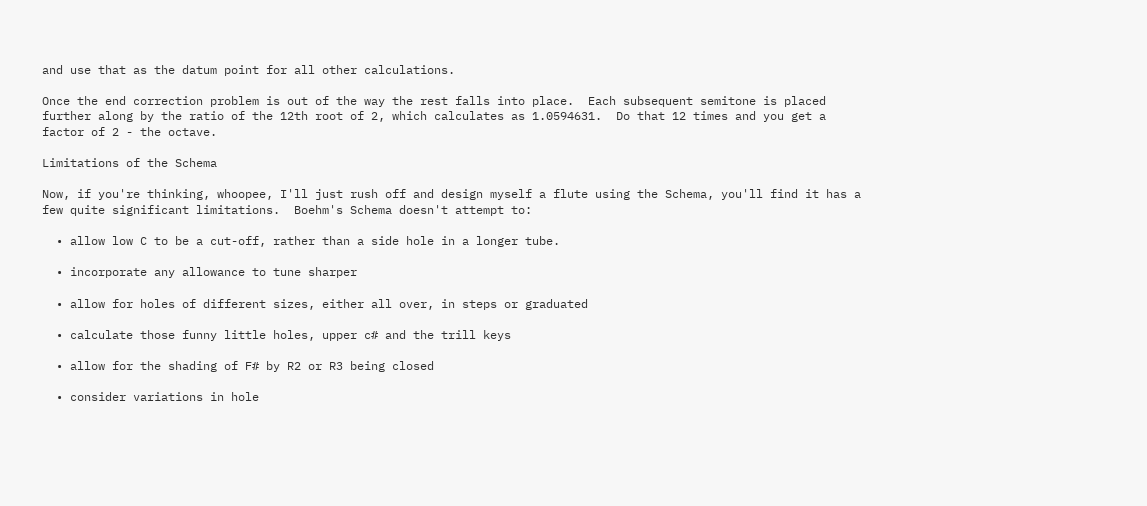and use that as the datum point for all other calculations.

Once the end correction problem is out of the way the rest falls into place.  Each subsequent semitone is placed further along by the ratio of the 12th root of 2, which calculates as 1.0594631.  Do that 12 times and you get a factor of 2 - the octave.

Limitations of the Schema

Now, if you're thinking, whoopee, I'll just rush off and design myself a flute using the Schema, you'll find it has a few quite significant limitations.  Boehm's Schema doesn't attempt to:

  • allow low C to be a cut-off, rather than a side hole in a longer tube.

  • incorporate any allowance to tune sharper

  • allow for holes of different sizes, either all over, in steps or graduated

  • calculate those funny little holes, upper c# and the trill keys

  • allow for the shading of F# by R2 or R3 being closed

  • consider variations in hole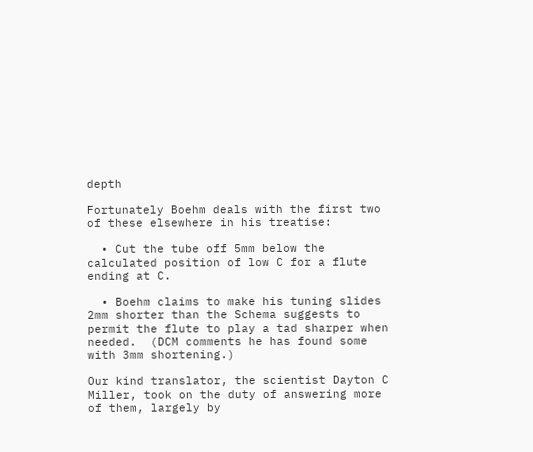depth

Fortunately Boehm deals with the first two of these elsewhere in his treatise:

  • Cut the tube off 5mm below the calculated position of low C for a flute ending at C.

  • Boehm claims to make his tuning slides 2mm shorter than the Schema suggests to permit the flute to play a tad sharper when needed.  (DCM comments he has found some with 3mm shortening.)

Our kind translator, the scientist Dayton C Miller, took on the duty of answering more of them, largely by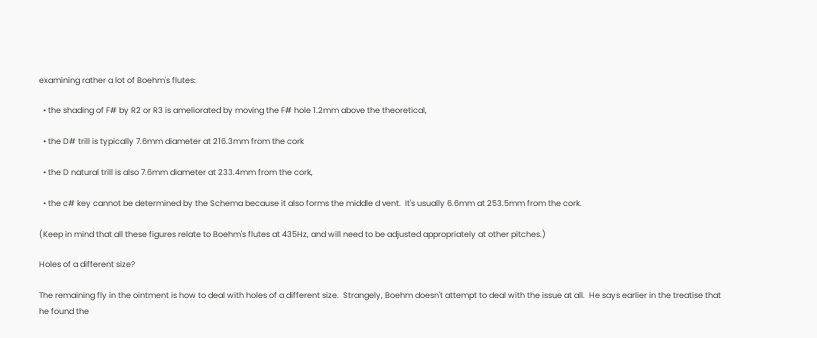examining rather a lot of Boehm's flutes:

  • the shading of F# by R2 or R3 is ameliorated by moving the F# hole 1.2mm above the theoretical,

  • the D# trill is typically 7.6mm diameter at 216.3mm from the cork

  • the D natural trill is also 7.6mm diameter at 233.4mm from the cork,

  • the c# key cannot be determined by the Schema because it also forms the middle d vent.  It's usually 6.6mm at 253.5mm from the cork.

(Keep in mind that all these figures relate to Boehm's flutes at 435Hz, and will need to be adjusted appropriately at other pitches.)

Holes of a different size?

The remaining fly in the ointment is how to deal with holes of a different size.  Strangely, Boehm doesn't attempt to deal with the issue at all.  He says earlier in the treatise that he found the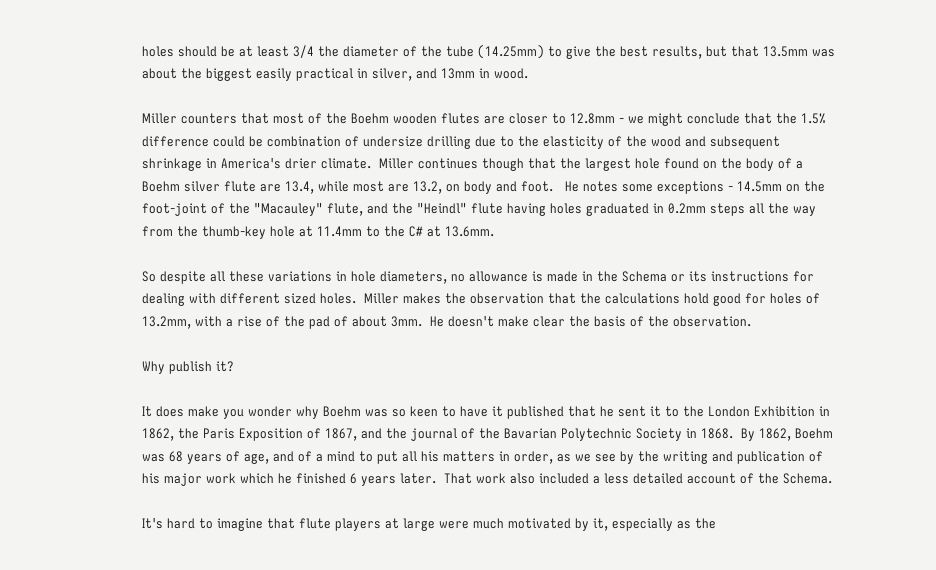holes should be at least 3/4 the diameter of the tube (14.25mm) to give the best results, but that 13.5mm was about the biggest easily practical in silver, and 13mm in wood.

Miller counters that most of the Boehm wooden flutes are closer to 12.8mm - we might conclude that the 1.5% difference could be combination of undersize drilling due to the elasticity of the wood and subsequent shrinkage in America's drier climate.  Miller continues though that the largest hole found on the body of a Boehm silver flute are 13.4, while most are 13.2, on body and foot.   He notes some exceptions - 14.5mm on the foot-joint of the "Macauley" flute, and the "Heindl" flute having holes graduated in 0.2mm steps all the way from the thumb-key hole at 11.4mm to the C# at 13.6mm.

So despite all these variations in hole diameters, no allowance is made in the Schema or its instructions for dealing with different sized holes.  Miller makes the observation that the calculations hold good for holes of 13.2mm, with a rise of the pad of about 3mm.  He doesn't make clear the basis of the observation.

Why publish it?

It does make you wonder why Boehm was so keen to have it published that he sent it to the London Exhibition in 1862, the Paris Exposition of 1867, and the journal of the Bavarian Polytechnic Society in 1868.  By 1862, Boehm was 68 years of age, and of a mind to put all his matters in order, as we see by the writing and publication of his major work which he finished 6 years later.  That work also included a less detailed account of the Schema.

It's hard to imagine that flute players at large were much motivated by it, especially as the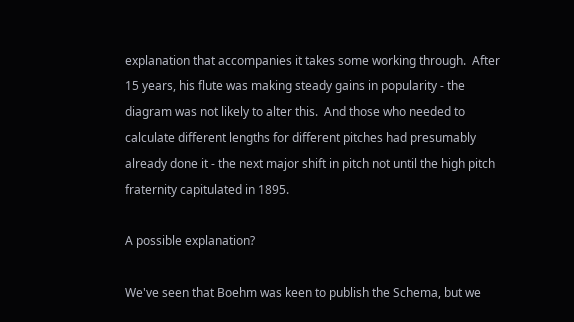explanation that accompanies it takes some working through.  After 15 years, his flute was making steady gains in popularity - the diagram was not likely to alter this.  And those who needed to calculate different lengths for different pitches had presumably already done it - the next major shift in pitch not until the high pitch fraternity capitulated in 1895.

A possible explanation?

We've seen that Boehm was keen to publish the Schema, but we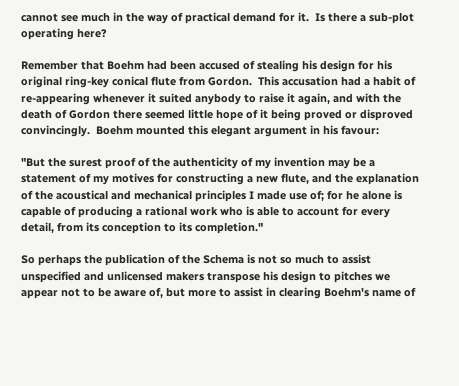cannot see much in the way of practical demand for it.  Is there a sub-plot operating here?

Remember that Boehm had been accused of stealing his design for his original ring-key conical flute from Gordon.  This accusation had a habit of re-appearing whenever it suited anybody to raise it again, and with the death of Gordon there seemed little hope of it being proved or disproved convincingly.  Boehm mounted this elegant argument in his favour:

"But the surest proof of the authenticity of my invention may be a statement of my motives for constructing a new flute, and the explanation of the acoustical and mechanical principles I made use of; for he alone is capable of producing a rational work who is able to account for every detail, from its conception to its completion."

So perhaps the publication of the Schema is not so much to assist unspecified and unlicensed makers transpose his design to pitches we appear not to be aware of, but more to assist in clearing Boehm's name of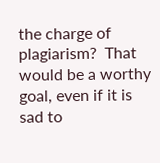the charge of plagiarism?  That would be a worthy goal, even if it is sad to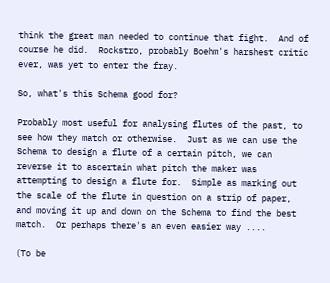think the great man needed to continue that fight.  And of course he did.  Rockstro, probably Boehm's harshest critic ever, was yet to enter the fray.

So, what's this Schema good for?

Probably most useful for analysing flutes of the past, to see how they match or otherwise.  Just as we can use the Schema to design a flute of a certain pitch, we can reverse it to ascertain what pitch the maker was attempting to design a flute for.  Simple as marking out the scale of the flute in question on a strip of paper, and moving it up and down on the Schema to find the best match.  Or perhaps there's an even easier way ....

(To be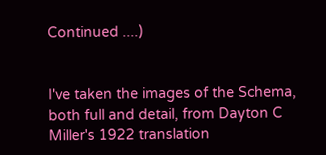Continued ....)


I've taken the images of the Schema, both full and detail, from Dayton C Miller's 1922 translation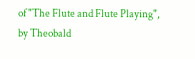of "The Flute and Flute Playing", by Theobald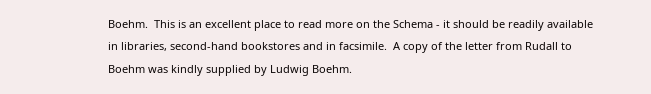Boehm.  This is an excellent place to read more on the Schema - it should be readily available in libraries, second-hand bookstores and in facsimile.  A copy of the letter from Rudall to Boehm was kindly supplied by Ludwig Boehm.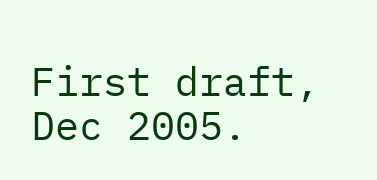First draft, Dec 2005.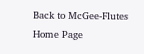Back to McGee-Flutes Home Page